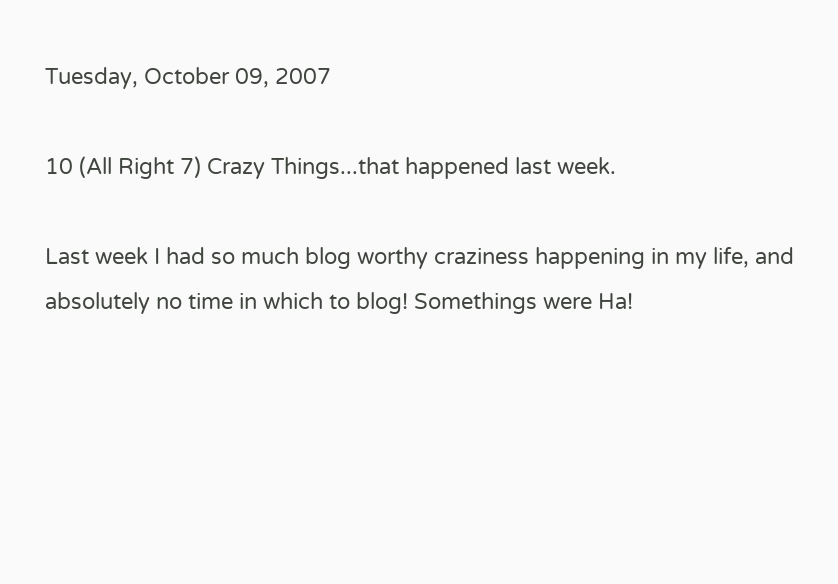Tuesday, October 09, 2007

10 (All Right 7) Crazy Things...that happened last week.

Last week I had so much blog worthy craziness happening in my life, and absolutely no time in which to blog! Somethings were Ha!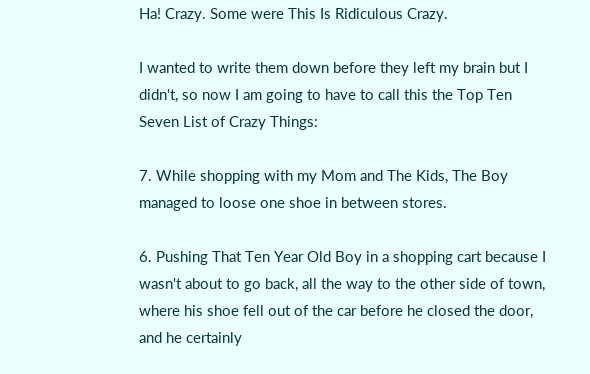Ha! Crazy. Some were This Is Ridiculous Crazy.

I wanted to write them down before they left my brain but I didn't, so now I am going to have to call this the Top Ten Seven List of Crazy Things:

7. While shopping with my Mom and The Kids, The Boy managed to loose one shoe in between stores.

6. Pushing That Ten Year Old Boy in a shopping cart because I wasn't about to go back, all the way to the other side of town, where his shoe fell out of the car before he closed the door, and he certainly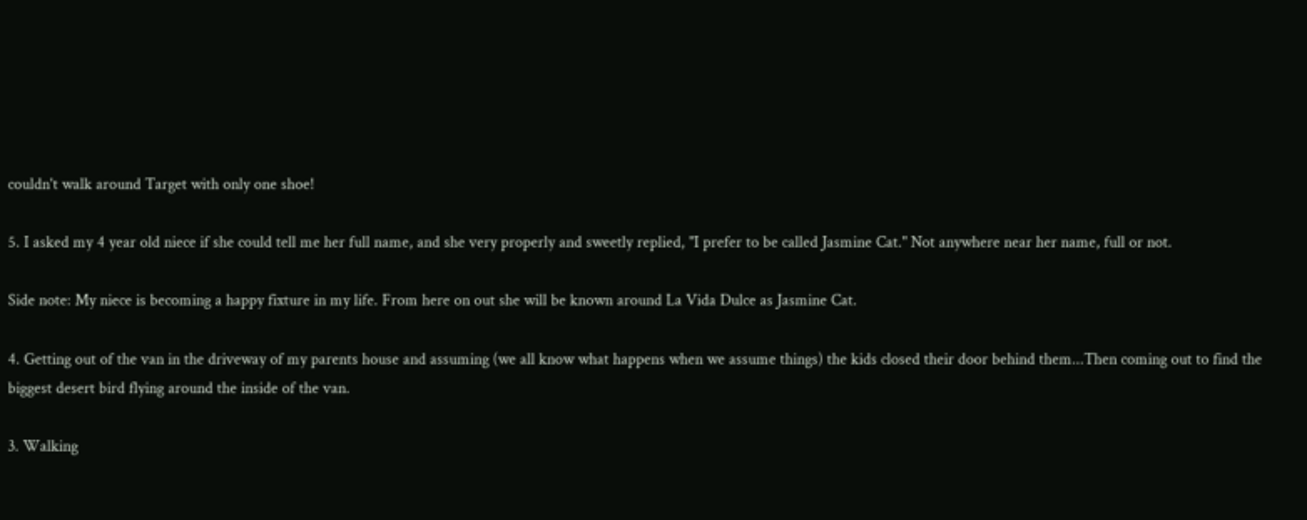couldn't walk around Target with only one shoe!

5. I asked my 4 year old niece if she could tell me her full name, and she very properly and sweetly replied, "I prefer to be called Jasmine Cat." Not anywhere near her name, full or not.

Side note: My niece is becoming a happy fixture in my life. From here on out she will be known around La Vida Dulce as Jasmine Cat.

4. Getting out of the van in the driveway of my parents house and assuming (we all know what happens when we assume things) the kids closed their door behind them...Then coming out to find the biggest desert bird flying around the inside of the van.

3. Walking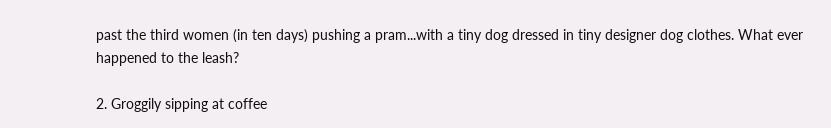past the third women (in ten days) pushing a pram...with a tiny dog dressed in tiny designer dog clothes. What ever happened to the leash?

2. Groggily sipping at coffee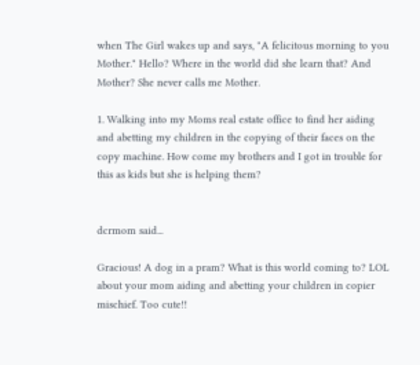when The Girl wakes up and says, "A felicitous morning to you Mother." Hello? Where in the world did she learn that? And Mother? She never calls me Mother.

1. Walking into my Moms real estate office to find her aiding and abetting my children in the copying of their faces on the copy machine. How come my brothers and I got in trouble for this as kids but she is helping them?


dcrmom said...

Gracious! A dog in a pram? What is this world coming to? LOL about your mom aiding and abetting your children in copier mischief. Too cute!!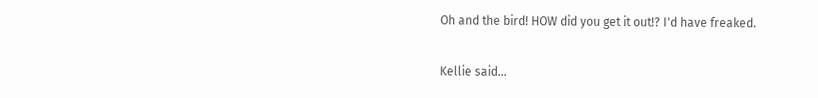Oh and the bird! HOW did you get it out!? I'd have freaked.

Kellie said...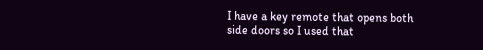I have a key remote that opens both side doors so I used that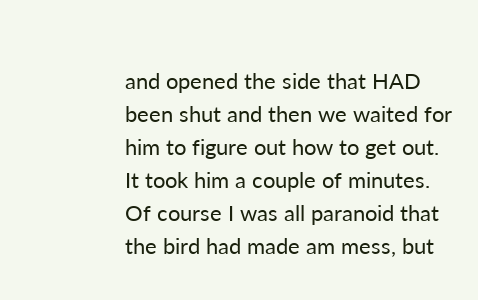and opened the side that HAD been shut and then we waited for him to figure out how to get out. It took him a couple of minutes. Of course I was all paranoid that the bird had made am mess, but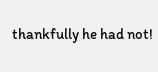thankfully he had not!